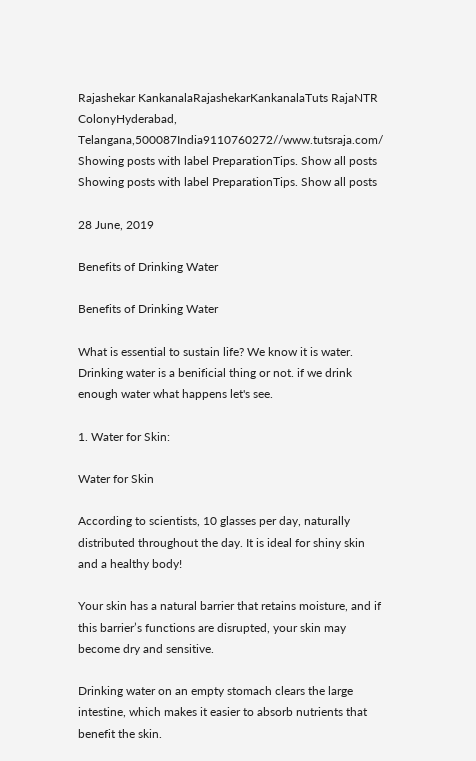Rajashekar KankanalaRajashekarKankanalaTuts RajaNTR ColonyHyderabad, Telangana,500087India9110760272//www.tutsraja.com/
Showing posts with label PreparationTips. Show all posts
Showing posts with label PreparationTips. Show all posts

28 June, 2019

Benefits of Drinking Water

Benefits of Drinking Water

What is essential to sustain life? We know it is water. Drinking water is a benificial thing or not. if we drink enough water what happens let's see.

1. Water for Skin:

Water for Skin

According to scientists, 10 glasses per day, naturally distributed throughout the day. It is ideal for shiny skin and a healthy body!

Your skin has a natural barrier that retains moisture, and if this barrier’s functions are disrupted, your skin may become dry and sensitive.

Drinking water on an empty stomach clears the large intestine, which makes it easier to absorb nutrients that benefit the skin.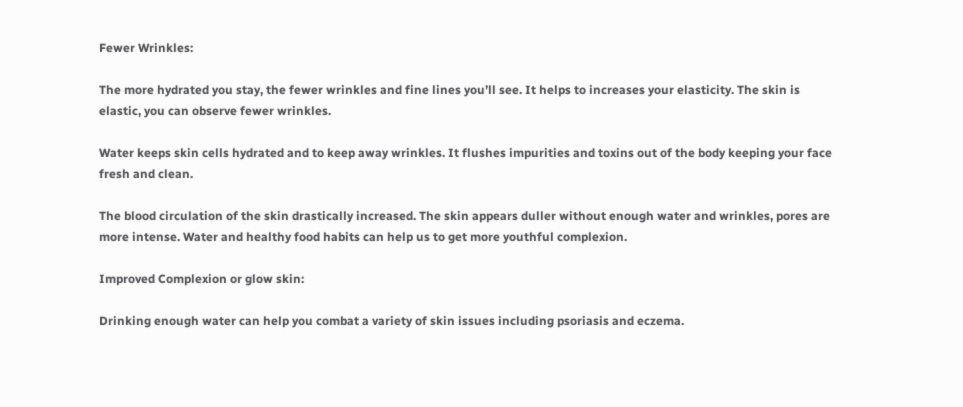Fewer Wrinkles:

The more hydrated you stay, the fewer wrinkles and fine lines you’ll see. It helps to increases your elasticity. The skin is elastic, you can observe fewer wrinkles.

Water keeps skin cells hydrated and to keep away wrinkles. It flushes impurities and toxins out of the body keeping your face fresh and clean.

The blood circulation of the skin drastically increased. The skin appears duller without enough water and wrinkles, pores are more intense. Water and healthy food habits can help us to get more youthful complexion.

Improved Complexion or glow skin:

Drinking enough water can help you combat a variety of skin issues including psoriasis and eczema.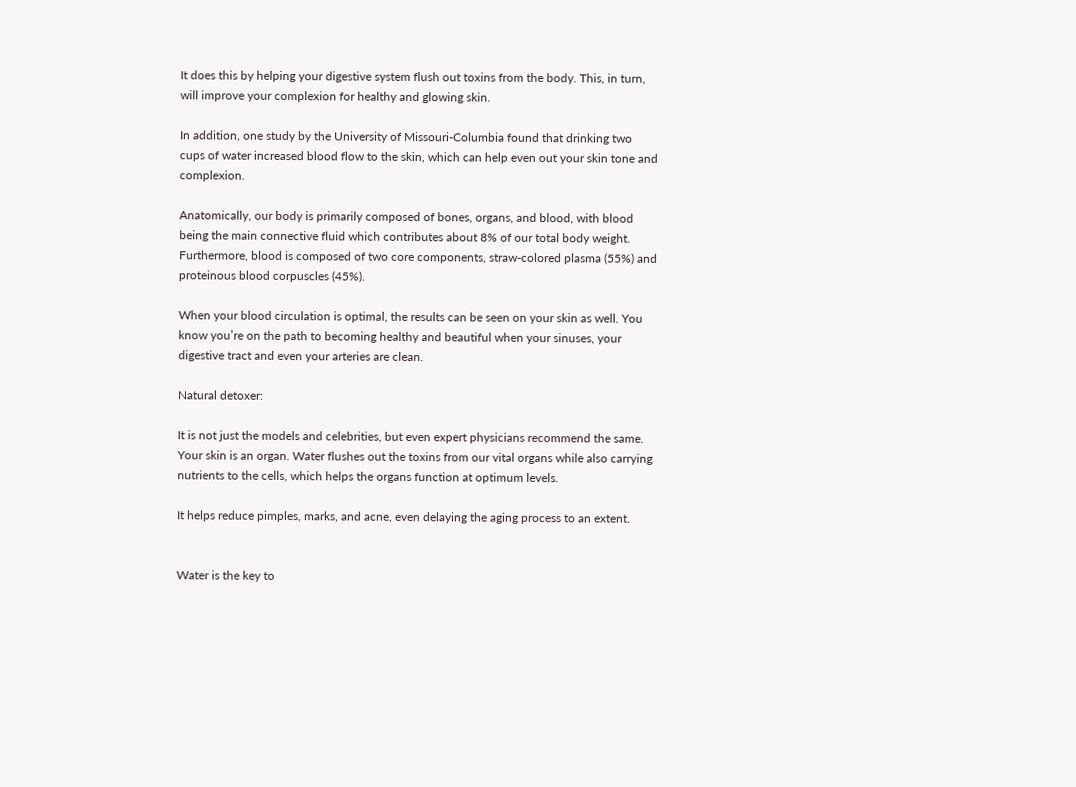It does this by helping your digestive system flush out toxins from the body. This, in turn, will improve your complexion for healthy and glowing skin.

In addition, one study by the University of Missouri-Columbia found that drinking two cups of water increased blood flow to the skin, which can help even out your skin tone and complexion.

Anatomically, our body is primarily composed of bones, organs, and blood, with blood being the main connective fluid which contributes about 8% of our total body weight. Furthermore, blood is composed of two core components, straw-colored plasma (55%) and proteinous blood corpuscles (45%).

When your blood circulation is optimal, the results can be seen on your skin as well. You know you’re on the path to becoming healthy and beautiful when your sinuses, your digestive tract and even your arteries are clean.

Natural detoxer:

It is not just the models and celebrities, but even expert physicians recommend the same. Your skin is an organ. Water flushes out the toxins from our vital organs while also carrying nutrients to the cells, which helps the organs function at optimum levels.

It helps reduce pimples, marks, and acne, even delaying the aging process to an extent.


Water is the key to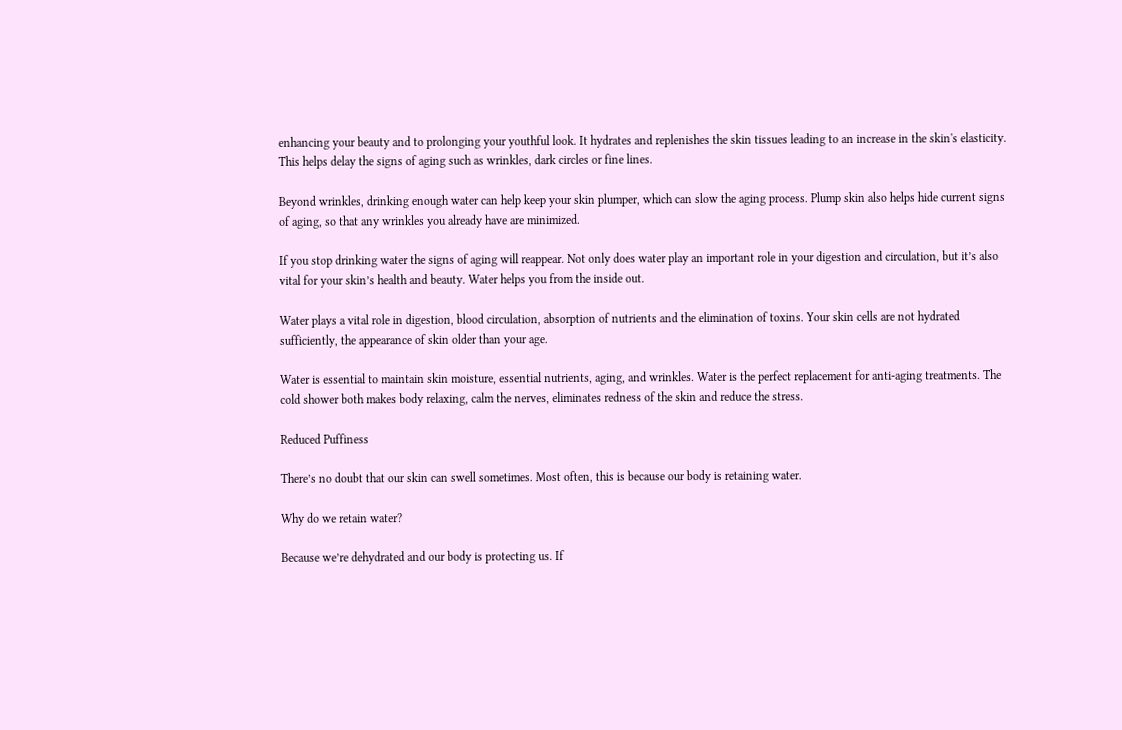enhancing your beauty and to prolonging your youthful look. It hydrates and replenishes the skin tissues leading to an increase in the skin's elasticity. This helps delay the signs of aging such as wrinkles, dark circles or fine lines.

Beyond wrinkles, drinking enough water can help keep your skin plumper, which can slow the aging process. Plump skin also helps hide current signs of aging, so that any wrinkles you already have are minimized.

If you stop drinking water the signs of aging will reappear. Not only does water play an important role in your digestion and circulation, but it’s also vital for your skin’s health and beauty. Water helps you from the inside out.

Water plays a vital role in digestion, blood circulation, absorption of nutrients and the elimination of toxins. Your skin cells are not hydrated sufficiently, the appearance of skin older than your age.

Water is essential to maintain skin moisture, essential nutrients, aging, and wrinkles. Water is the perfect replacement for anti-aging treatments. The cold shower both makes body relaxing, calm the nerves, eliminates redness of the skin and reduce the stress.

Reduced Puffiness

There’s no doubt that our skin can swell sometimes. Most often, this is because our body is retaining water.

Why do we retain water?

Because we’re dehydrated and our body is protecting us. If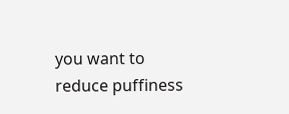you want to reduce puffiness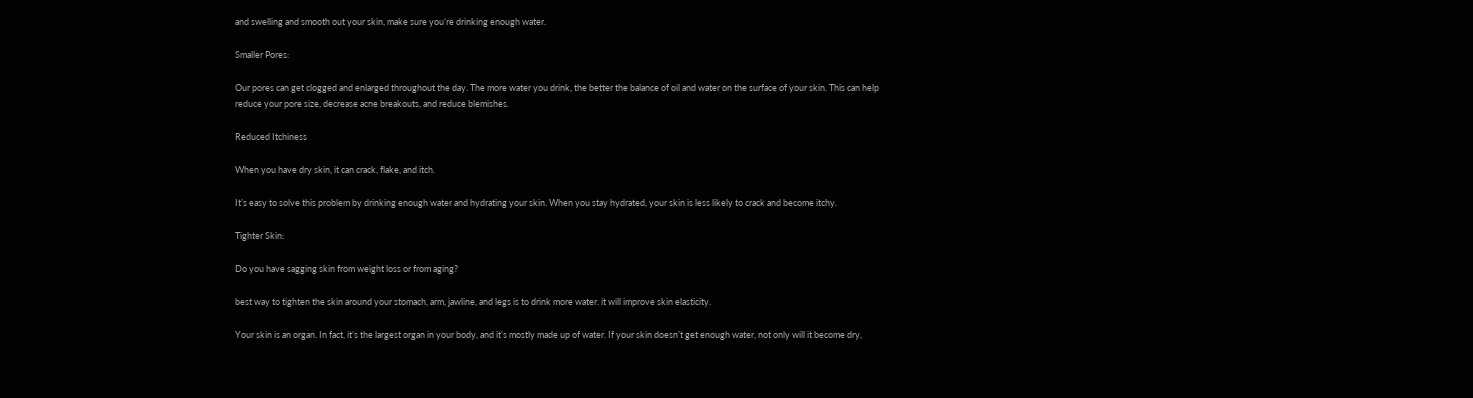and swelling and smooth out your skin, make sure you’re drinking enough water.

Smaller Pores:

Our pores can get clogged and enlarged throughout the day. The more water you drink, the better the balance of oil and water on the surface of your skin. This can help reduce your pore size, decrease acne breakouts, and reduce blemishes.

Reduced Itchiness

When you have dry skin, it can crack, flake, and itch.

It’s easy to solve this problem by drinking enough water and hydrating your skin. When you stay hydrated, your skin is less likely to crack and become itchy.

Tighter Skin:

Do you have sagging skin from weight loss or from aging?

best way to tighten the skin around your stomach, arm, jawline, and legs is to drink more water. it will improve skin elasticity.

Your skin is an organ. In fact, it’s the largest organ in your body, and it’s mostly made up of water. If your skin doesn’t get enough water, not only will it become dry,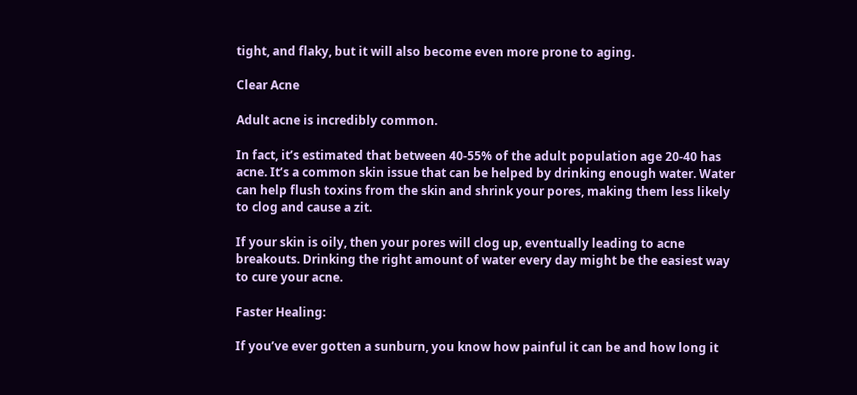tight, and flaky, but it will also become even more prone to aging.

Clear Acne

Adult acne is incredibly common.

In fact, it’s estimated that between 40-55% of the adult population age 20-40 has acne. It’s a common skin issue that can be helped by drinking enough water. Water can help flush toxins from the skin and shrink your pores, making them less likely to clog and cause a zit.

If your skin is oily, then your pores will clog up, eventually leading to acne breakouts. Drinking the right amount of water every day might be the easiest way to cure your acne.

Faster Healing:

If you’ve ever gotten a sunburn, you know how painful it can be and how long it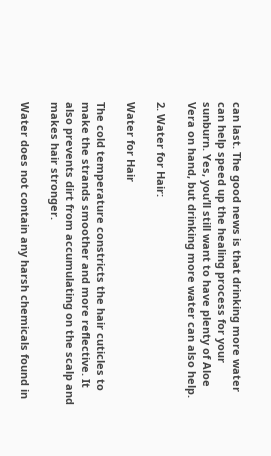can last. The good news is that drinking more water can help speed up the healing process for your sunburn. Yes, you’ll still want to have plenty of Aloe Vera on hand, but drinking more water can also help.

2. Water for Hair:

Water for Hair

The cold temperature constricts the hair cuticles to make the strands smoother and more reflective. It also prevents dirt from accumulating on the scalp and makes hair stronger.

Water does not contain any harsh chemicals found in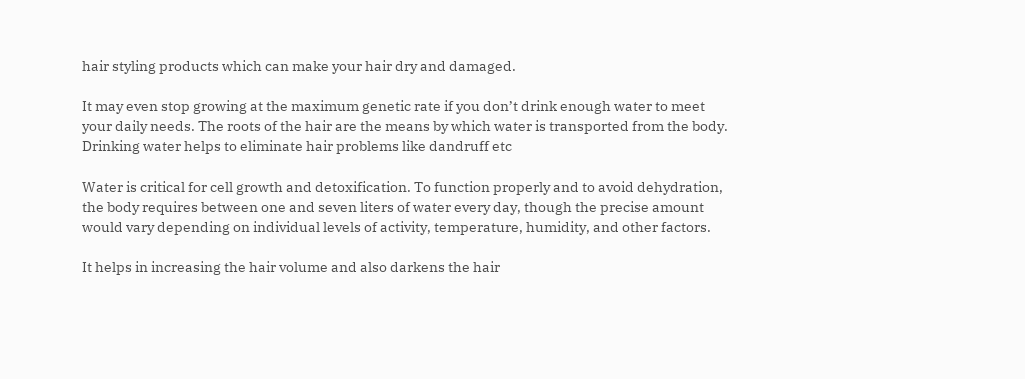hair styling products which can make your hair dry and damaged.

It may even stop growing at the maximum genetic rate if you don’t drink enough water to meet your daily needs. The roots of the hair are the means by which water is transported from the body. Drinking water helps to eliminate hair problems like dandruff etc

Water is critical for cell growth and detoxification. To function properly and to avoid dehydration, the body requires between one and seven liters of water every day, though the precise amount would vary depending on individual levels of activity, temperature, humidity, and other factors.

It helps in increasing the hair volume and also darkens the hair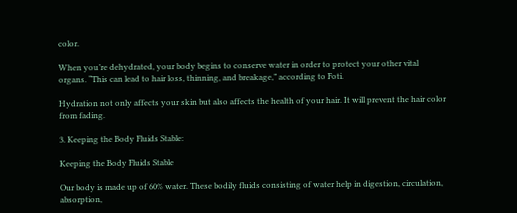color.

When you’re dehydrated, your body begins to conserve water in order to protect your other vital organs. “This can lead to hair loss, thinning, and breakage,” according to Foti.

Hydration not only affects your skin but also affects the health of your hair. It will prevent the hair color from fading.

3. Keeping the Body Fluids Stable:

Keeping the Body Fluids Stable

Our body is made up of 60% water. These bodily fluids consisting of water help in digestion, circulation, absorption,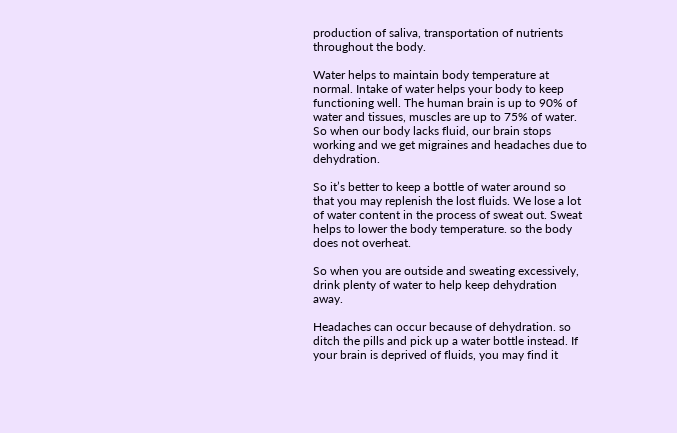production of saliva, transportation of nutrients throughout the body.

Water helps to maintain body temperature at normal. Intake of water helps your body to keep functioning well. The human brain is up to 90% of water and tissues, muscles are up to 75% of water. So when our body lacks fluid, our brain stops working and we get migraines and headaches due to dehydration.

So it’s better to keep a bottle of water around so that you may replenish the lost fluids. We lose a lot of water content in the process of sweat out. Sweat helps to lower the body temperature. so the body does not overheat.

So when you are outside and sweating excessively, drink plenty of water to help keep dehydration away.

Headaches can occur because of dehydration. so ditch the pills and pick up a water bottle instead. If your brain is deprived of fluids, you may find it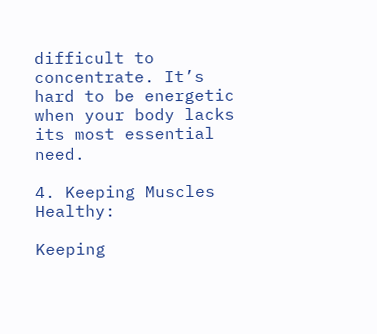difficult to concentrate. It’s hard to be energetic when your body lacks its most essential need.

4. Keeping Muscles Healthy:

Keeping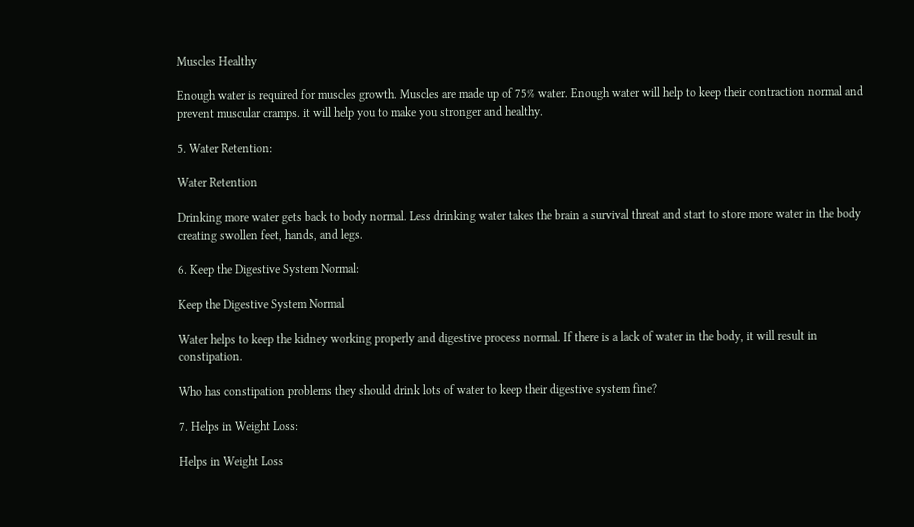Muscles Healthy

Enough water is required for muscles growth. Muscles are made up of 75% water. Enough water will help to keep their contraction normal and prevent muscular cramps. it will help you to make you stronger and healthy.

5. Water Retention:

Water Retention

Drinking more water gets back to body normal. Less drinking water takes the brain a survival threat and start to store more water in the body creating swollen feet, hands, and legs.

6. Keep the Digestive System Normal:

Keep the Digestive System Normal

Water helps to keep the kidney working properly and digestive process normal. If there is a lack of water in the body, it will result in constipation.

Who has constipation problems they should drink lots of water to keep their digestive system fine?

7. Helps in Weight Loss:

Helps in Weight Loss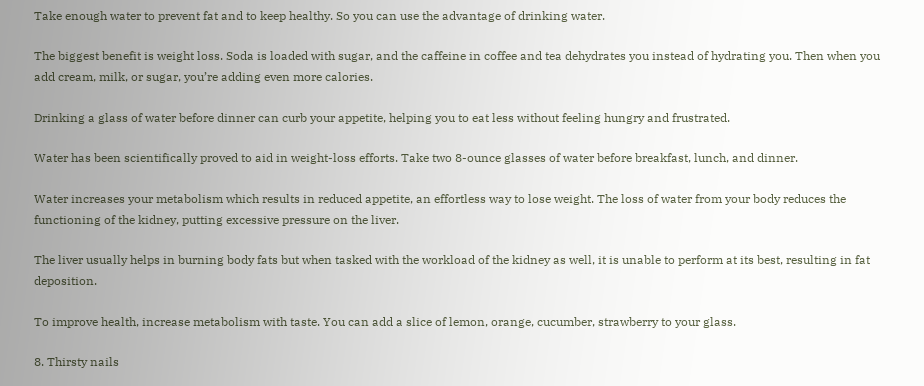Take enough water to prevent fat and to keep healthy. So you can use the advantage of drinking water.

The biggest benefit is weight loss. Soda is loaded with sugar, and the caffeine in coffee and tea dehydrates you instead of hydrating you. Then when you add cream, milk, or sugar, you’re adding even more calories.

Drinking a glass of water before dinner can curb your appetite, helping you to eat less without feeling hungry and frustrated.

Water has been scientifically proved to aid in weight-loss efforts. Take two 8-ounce glasses of water before breakfast, lunch, and dinner.

Water increases your metabolism which results in reduced appetite, an effortless way to lose weight. The loss of water from your body reduces the functioning of the kidney, putting excessive pressure on the liver.

The liver usually helps in burning body fats but when tasked with the workload of the kidney as well, it is unable to perform at its best, resulting in fat deposition.

To improve health, increase metabolism with taste. You can add a slice of lemon, orange, cucumber, strawberry to your glass.

8. Thirsty nails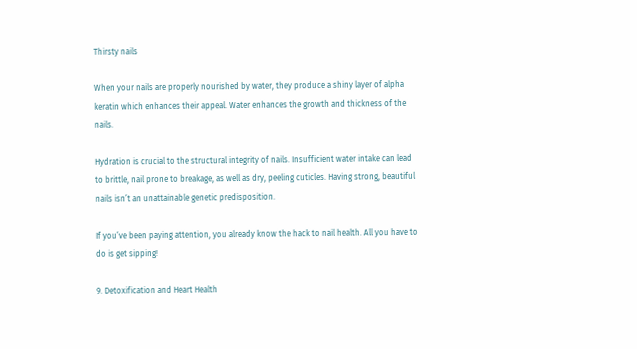Thirsty nails

When your nails are properly nourished by water, they produce a shiny layer of alpha keratin which enhances their appeal. Water enhances the growth and thickness of the nails.

Hydration is crucial to the structural integrity of nails. Insufficient water intake can lead to brittle, nail prone to breakage, as well as dry, peeling cuticles. Having strong, beautiful nails isn’t an unattainable genetic predisposition.

If you’ve been paying attention, you already know the hack to nail health. All you have to do is get sipping!

9. Detoxification and Heart Health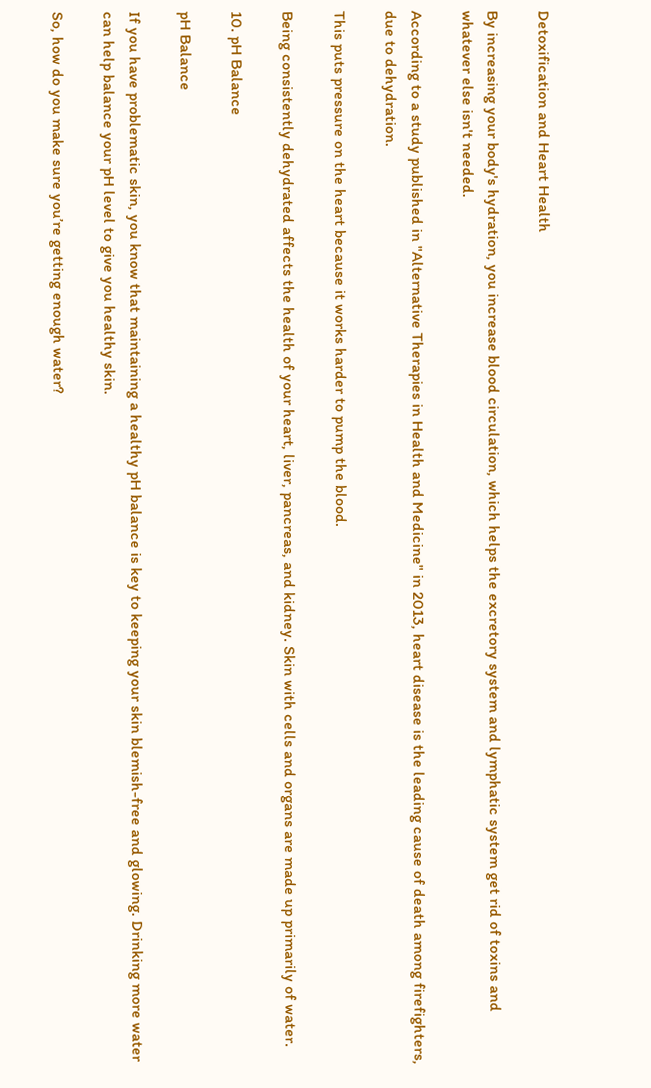Detoxification and Heart Health

By increasing your body's hydration, you increase blood circulation, which helps the excretory system and lymphatic system get rid of toxins and whatever else isn't needed.

According to a study published in "Alternative Therapies in Health and Medicine" in 2013, heart disease is the leading cause of death among firefighters, due to dehydration.

This puts pressure on the heart because it works harder to pump the blood.

Being consistently dehydrated affects the health of your heart, liver, pancreas, and kidney. Skin with cells and organs are made up primarily of water.

10. pH Balance

pH Balance

If you have problematic skin, you know that maintaining a healthy pH balance is key to keeping your skin blemish-free and glowing. Drinking more water can help balance your pH level to give you healthy skin.

So, how do you make sure you’re getting enough water?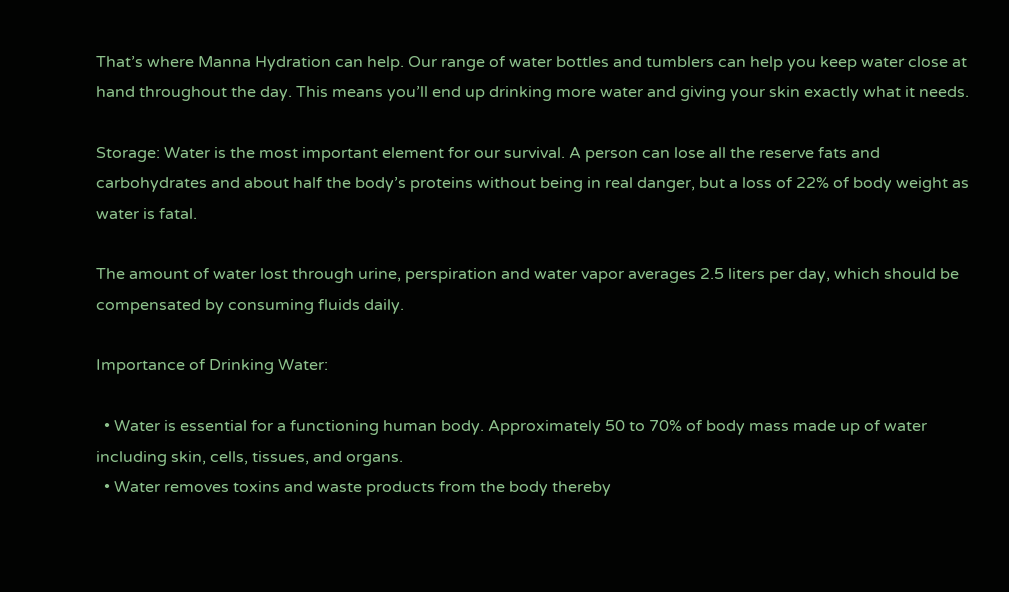That’s where Manna Hydration can help. Our range of water bottles and tumblers can help you keep water close at hand throughout the day. This means you’ll end up drinking more water and giving your skin exactly what it needs.

Storage: Water is the most important element for our survival. A person can lose all the reserve fats and carbohydrates and about half the body’s proteins without being in real danger, but a loss of 22% of body weight as water is fatal.

The amount of water lost through urine, perspiration and water vapor averages 2.5 liters per day, which should be compensated by consuming fluids daily.

Importance of Drinking Water:

  • Water is essential for a functioning human body. Approximately 50 to 70% of body mass made up of water including skin, cells, tissues, and organs.
  • Water removes toxins and waste products from the body thereby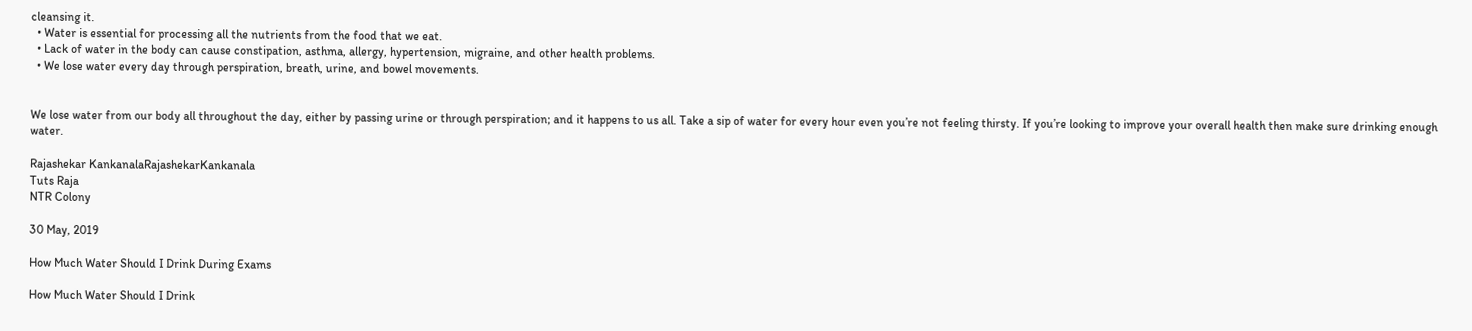cleansing it.
  • Water is essential for processing all the nutrients from the food that we eat.
  • Lack of water in the body can cause constipation, asthma, allergy, hypertension, migraine, and other health problems.
  • We lose water every day through perspiration, breath, urine, and bowel movements.


We lose water from our body all throughout the day, either by passing urine or through perspiration; and it happens to us all. Take a sip of water for every hour even you’re not feeling thirsty. If you’re looking to improve your overall health then make sure drinking enough water.

Rajashekar KankanalaRajashekarKankanala
Tuts Raja
NTR Colony

30 May, 2019

How Much Water Should I Drink During Exams

How Much Water Should I Drink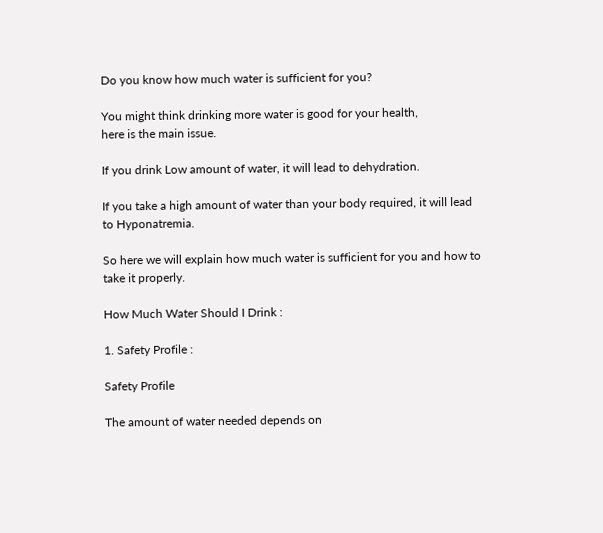Do you know how much water is sufficient for you?

You might think drinking more water is good for your health,
here is the main issue.

If you drink Low amount of water, it will lead to dehydration.

If you take a high amount of water than your body required, it will lead to Hyponatremia.

So here we will explain how much water is sufficient for you and how to take it properly.

How Much Water Should I Drink :

1. Safety Profile :

Safety Profile

The amount of water needed depends on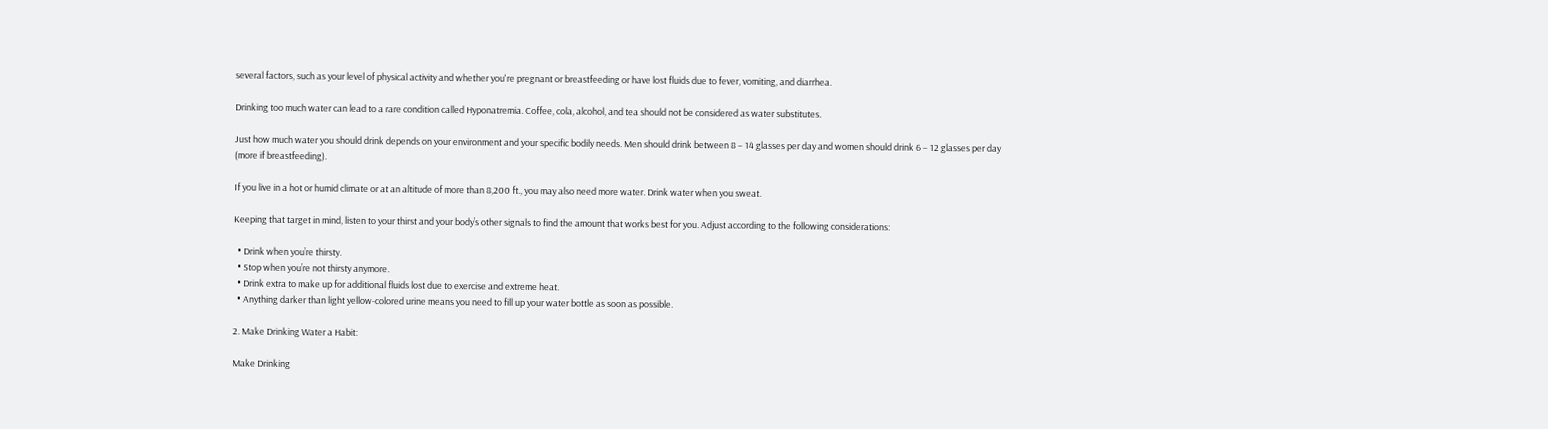several factors, such as your level of physical activity and whether you're pregnant or breastfeeding or have lost fluids due to fever, vomiting, and diarrhea.

Drinking too much water can lead to a rare condition called Hyponatremia. Coffee, cola, alcohol, and tea should not be considered as water substitutes.

Just how much water you should drink depends on your environment and your specific bodily needs. Men should drink between 8 – 14 glasses per day and women should drink 6 – 12 glasses per day (more if breastfeeding).

If you live in a hot or humid climate or at an altitude of more than 8,200 ft., you may also need more water. Drink water when you sweat.

Keeping that target in mind, listen to your thirst and your body’s other signals to find the amount that works best for you. Adjust according to the following considerations:

  • Drink when you’re thirsty.
  • Stop when you’re not thirsty anymore.
  • Drink extra to make up for additional fluids lost due to exercise and extreme heat.
  • Anything darker than light yellow-colored urine means you need to fill up your water bottle as soon as possible.

2. Make Drinking Water a Habit:

Make Drinking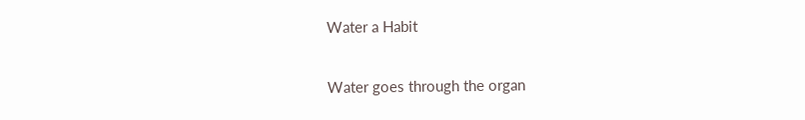Water a Habit

Water goes through the organ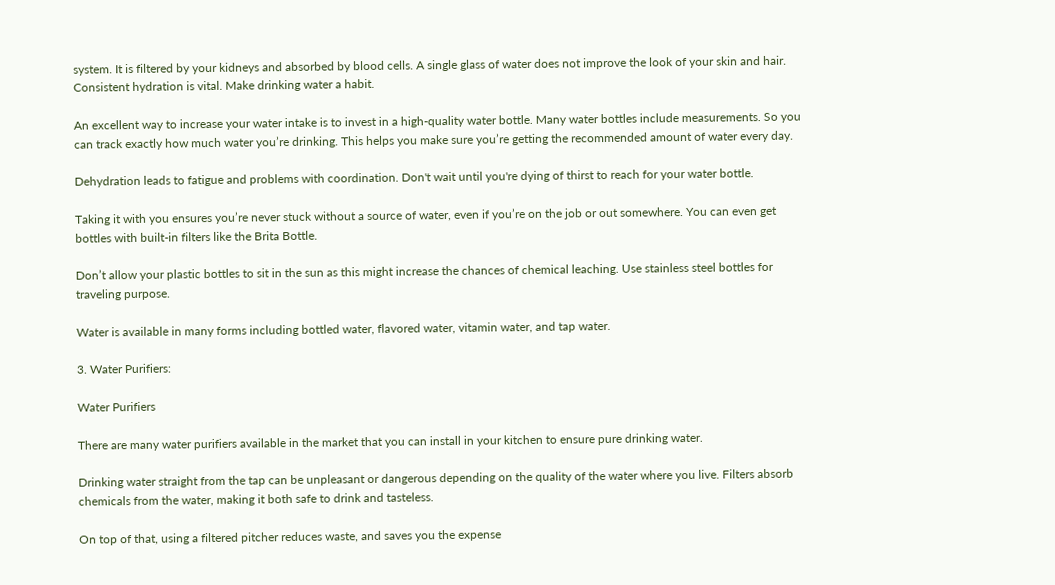system. It is filtered by your kidneys and absorbed by blood cells. A single glass of water does not improve the look of your skin and hair. Consistent hydration is vital. Make drinking water a habit.

An excellent way to increase your water intake is to invest in a high-quality water bottle. Many water bottles include measurements. So you can track exactly how much water you’re drinking. This helps you make sure you’re getting the recommended amount of water every day.

Dehydration leads to fatigue and problems with coordination. Don't wait until you're dying of thirst to reach for your water bottle.

Taking it with you ensures you’re never stuck without a source of water, even if you’re on the job or out somewhere. You can even get bottles with built-in filters like the Brita Bottle.

Don’t allow your plastic bottles to sit in the sun as this might increase the chances of chemical leaching. Use stainless steel bottles for traveling purpose.

Water is available in many forms including bottled water, flavored water, vitamin water, and tap water.

3. Water Purifiers:

Water Purifiers

There are many water purifiers available in the market that you can install in your kitchen to ensure pure drinking water.

Drinking water straight from the tap can be unpleasant or dangerous depending on the quality of the water where you live. Filters absorb chemicals from the water, making it both safe to drink and tasteless.

On top of that, using a filtered pitcher reduces waste, and saves you the expense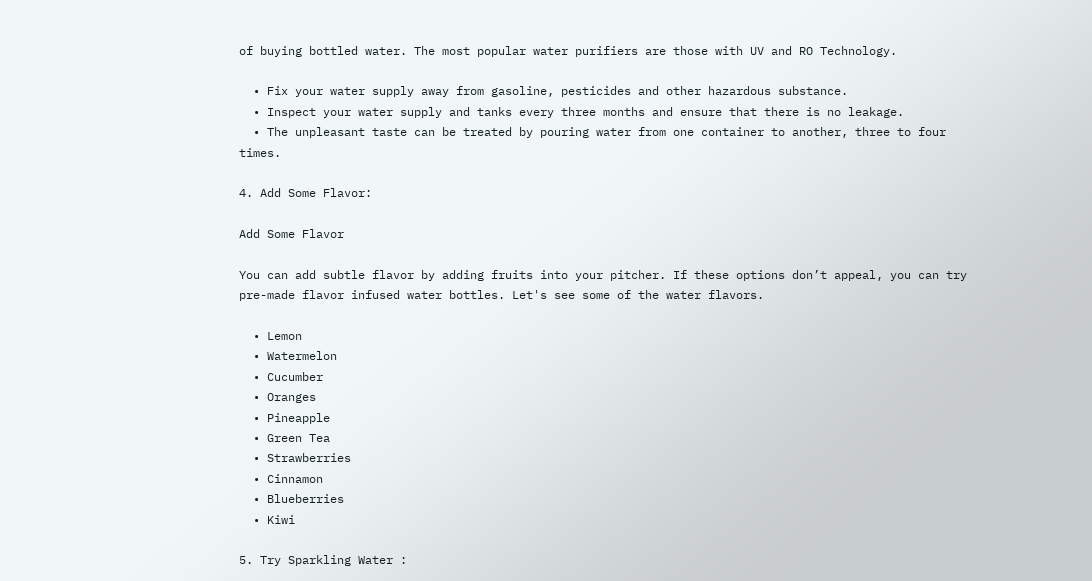of buying bottled water. The most popular water purifiers are those with UV and RO Technology.

  • Fix your water supply away from gasoline, pesticides and other hazardous substance.
  • Inspect your water supply and tanks every three months and ensure that there is no leakage.
  • The unpleasant taste can be treated by pouring water from one container to another, three to four times.

4. Add Some Flavor:

Add Some Flavor

You can add subtle flavor by adding fruits into your pitcher. If these options don’t appeal, you can try pre-made flavor infused water bottles. Let's see some of the water flavors.

  • Lemon
  • Watermelon
  • Cucumber
  • Oranges
  • Pineapple
  • Green Tea
  • Strawberries
  • Cinnamon
  • Blueberries
  • Kiwi

5. Try Sparkling Water :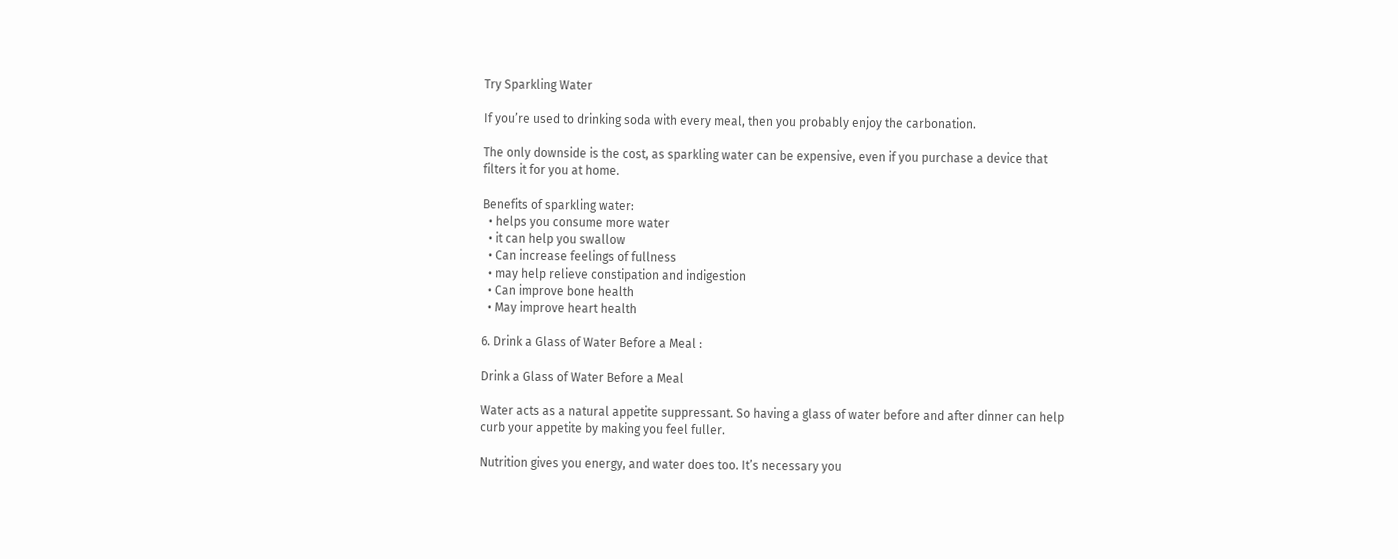Try Sparkling Water

If you’re used to drinking soda with every meal, then you probably enjoy the carbonation.

The only downside is the cost, as sparkling water can be expensive, even if you purchase a device that filters it for you at home.

Benefits of sparkling water:
  • helps you consume more water
  • it can help you swallow
  • Can increase feelings of fullness
  • may help relieve constipation and indigestion
  • Can improve bone health
  • May improve heart health

6. Drink a Glass of Water Before a Meal :

Drink a Glass of Water Before a Meal

Water acts as a natural appetite suppressant. So having a glass of water before and after dinner can help curb your appetite by making you feel fuller.

Nutrition gives you energy, and water does too. It’s necessary you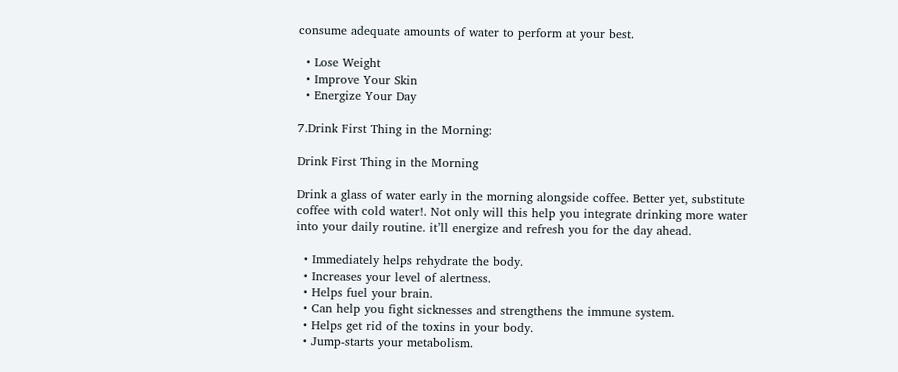consume adequate amounts of water to perform at your best.

  • Lose Weight
  • Improve Your Skin
  • Energize Your Day

7.Drink First Thing in the Morning:

Drink First Thing in the Morning

Drink a glass of water early in the morning alongside coffee. Better yet, substitute coffee with cold water!. Not only will this help you integrate drinking more water into your daily routine. it’ll energize and refresh you for the day ahead.

  • Immediately helps rehydrate the body.
  • Increases your level of alertness.
  • Helps fuel your brain.
  • Can help you fight sicknesses and strengthens the immune system.
  • Helps get rid of the toxins in your body.
  • Jump-starts your metabolism.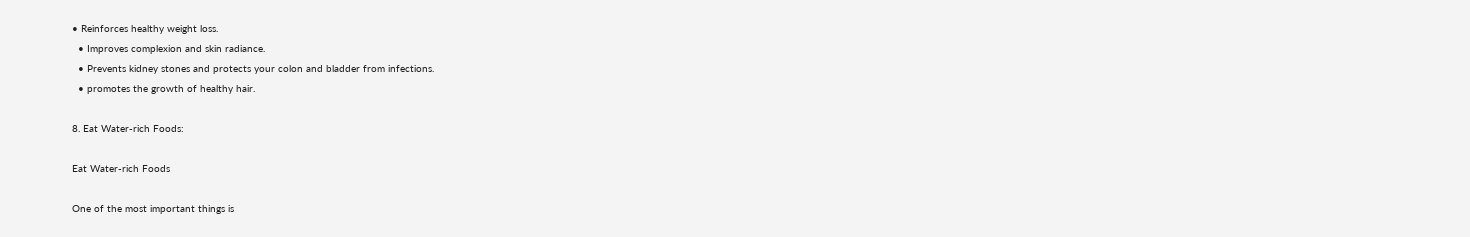• Reinforces healthy weight loss.
  • Improves complexion and skin radiance.
  • Prevents kidney stones and protects your colon and bladder from infections.
  • promotes the growth of healthy hair.

8. Eat Water-rich Foods:

Eat Water-rich Foods

One of the most important things is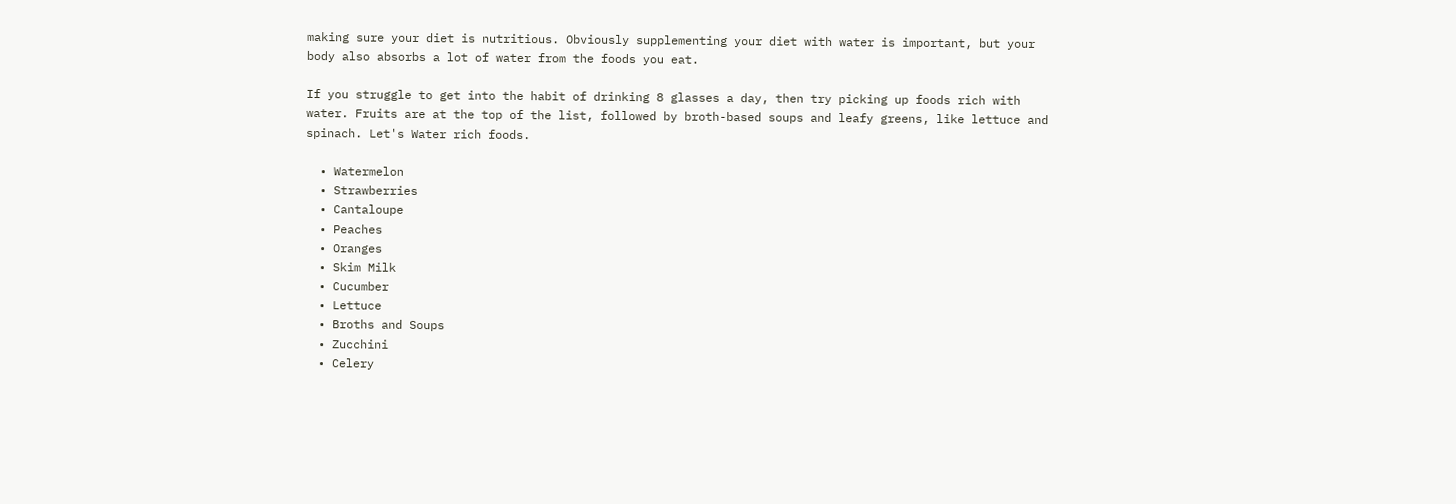making sure your diet is nutritious. Obviously supplementing your diet with water is important, but your body also absorbs a lot of water from the foods you eat.

If you struggle to get into the habit of drinking 8 glasses a day, then try picking up foods rich with water. Fruits are at the top of the list, followed by broth-based soups and leafy greens, like lettuce and spinach. Let's Water rich foods.

  • Watermelon
  • Strawberries
  • Cantaloupe
  • Peaches
  • Oranges
  • Skim Milk
  • Cucumber
  • Lettuce
  • Broths and Soups
  • Zucchini
  • Celery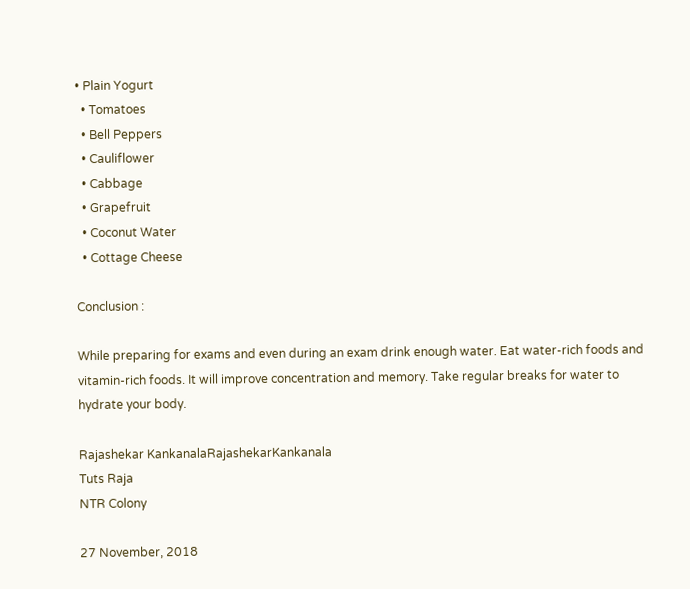• Plain Yogurt
  • Tomatoes
  • Bell Peppers
  • Cauliflower
  • Cabbage
  • Grapefruit
  • Coconut Water
  • Cottage Cheese

Conclusion :

While preparing for exams and even during an exam drink enough water. Eat water-rich foods and vitamin-rich foods. It will improve concentration and memory. Take regular breaks for water to hydrate your body.

Rajashekar KankanalaRajashekarKankanala
Tuts Raja
NTR Colony

27 November, 2018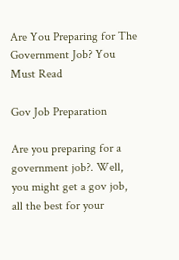Are You Preparing for The Government Job? You Must Read

Gov Job Preparation

Are you preparing for a government job?. Well, you might get a gov job, all the best for your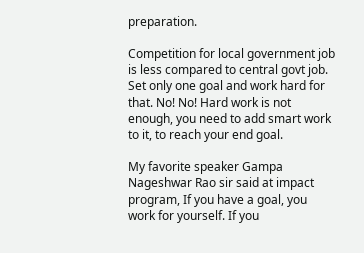preparation.

Competition for local government job is less compared to central govt job. Set only one goal and work hard for that. No! No! Hard work is not enough, you need to add smart work to it, to reach your end goal.

My favorite speaker Gampa Nageshwar Rao sir said at impact program, If you have a goal, you work for yourself. If you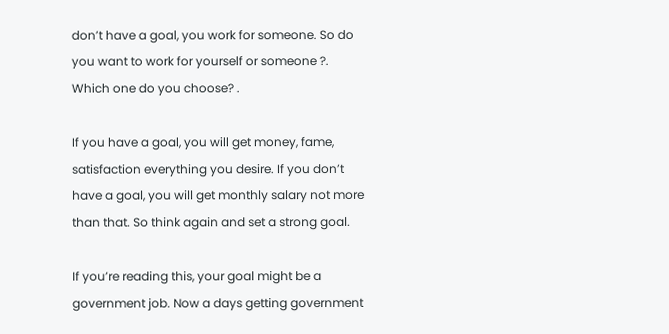don’t have a goal, you work for someone. So do you want to work for yourself or someone ?. Which one do you choose? .

If you have a goal, you will get money, fame, satisfaction everything you desire. If you don’t have a goal, you will get monthly salary not more than that. So think again and set a strong goal.

If you’re reading this, your goal might be a government job. Now a days getting government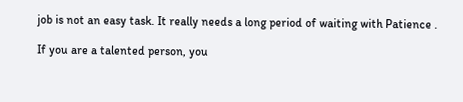job is not an easy task. It really needs a long period of waiting with Patience .

If you are a talented person, you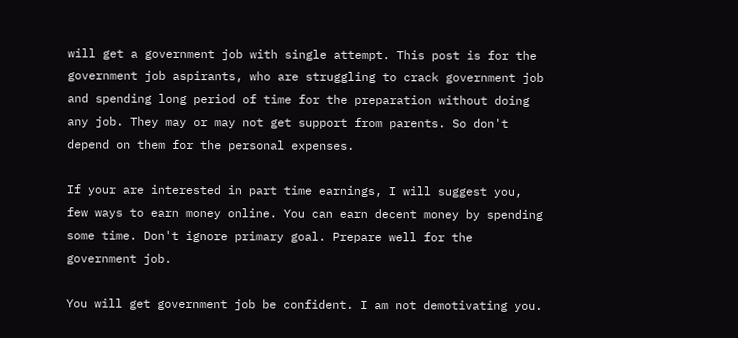will get a government job with single attempt. This post is for the government job aspirants, who are struggling to crack government job and spending long period of time for the preparation without doing any job. They may or may not get support from parents. So don't depend on them for the personal expenses.

If your are interested in part time earnings, I will suggest you, few ways to earn money online. You can earn decent money by spending some time. Don't ignore primary goal. Prepare well for the government job.

You will get government job be confident. I am not demotivating you.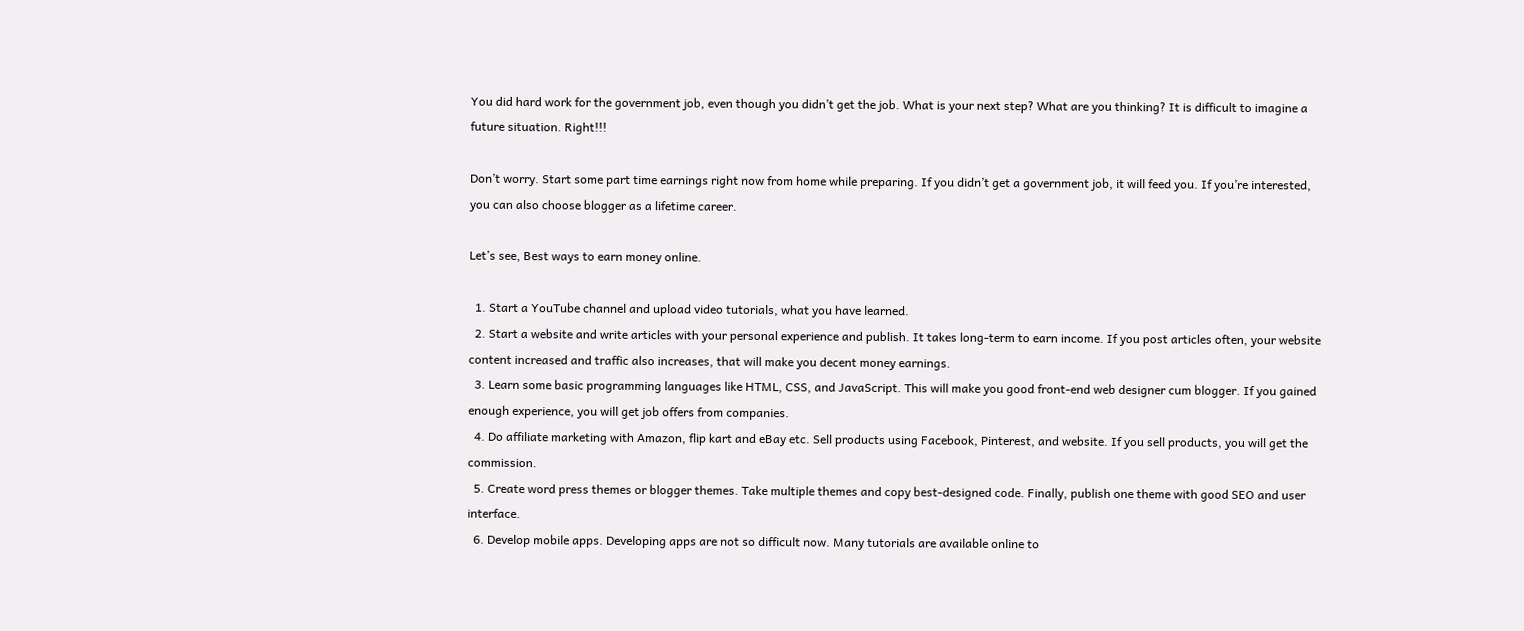You did hard work for the government job, even though you didn’t get the job. What is your next step? What are you thinking? It is difficult to imagine a future situation. Right!!!

Don’t worry. Start some part time earnings right now from home while preparing. If you didn’t get a government job, it will feed you. If you’re interested, you can also choose blogger as a lifetime career.

Let’s see, Best ways to earn money online.

  1. Start a YouTube channel and upload video tutorials, what you have learned.
  2. Start a website and write articles with your personal experience and publish. It takes long-term to earn income. If you post articles often, your website content increased and traffic also increases, that will make you decent money earnings.
  3. Learn some basic programming languages like HTML, CSS, and JavaScript. This will make you good front-end web designer cum blogger. If you gained enough experience, you will get job offers from companies.
  4. Do affiliate marketing with Amazon, flip kart and eBay etc. Sell products using Facebook, Pinterest, and website. If you sell products, you will get the commission.
  5. Create word press themes or blogger themes. Take multiple themes and copy best-designed code. Finally, publish one theme with good SEO and user interface.
  6. Develop mobile apps. Developing apps are not so difficult now. Many tutorials are available online to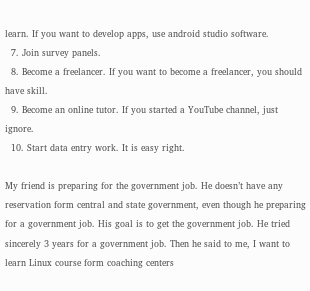learn. If you want to develop apps, use android studio software.
  7. Join survey panels.
  8. Become a freelancer. If you want to become a freelancer, you should have skill.
  9. Become an online tutor. If you started a YouTube channel, just ignore.
  10. Start data entry work. It is easy right.

My friend is preparing for the government job. He doesn’t have any reservation form central and state government, even though he preparing for a government job. His goal is to get the government job. He tried sincerely 3 years for a government job. Then he said to me, I want to learn Linux course form coaching centers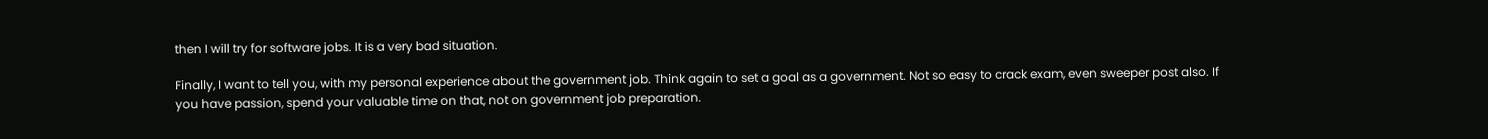then I will try for software jobs. It is a very bad situation.

Finally, I want to tell you, with my personal experience about the government job. Think again to set a goal as a government. Not so easy to crack exam, even sweeper post also. If you have passion, spend your valuable time on that, not on government job preparation.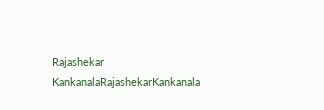Rajashekar KankanalaRajashekarKankanala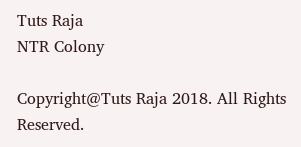Tuts Raja
NTR Colony

Copyright@Tuts Raja 2018. All Rights Reserved.